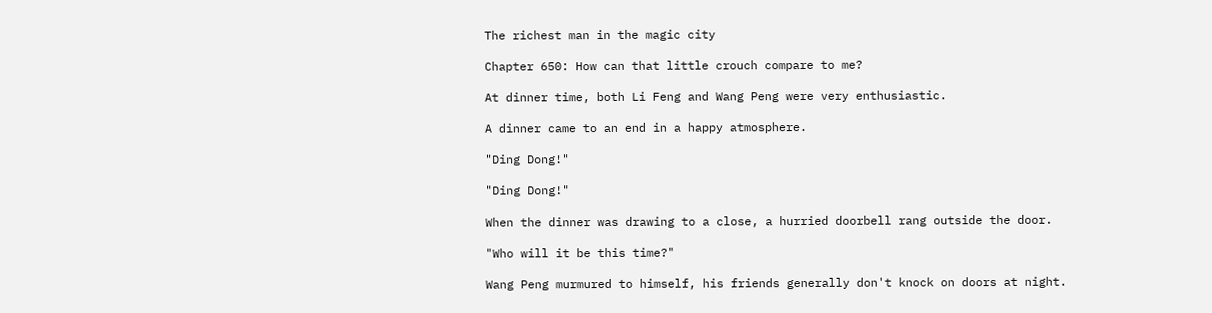The richest man in the magic city

Chapter 650: How can that little crouch compare to me?

At dinner time, both Li Feng and Wang Peng were very enthusiastic.

A dinner came to an end in a happy atmosphere.

"Ding Dong!"

"Ding Dong!"

When the dinner was drawing to a close, a hurried doorbell rang outside the door.

"Who will it be this time?"

Wang Peng murmured to himself, his friends generally don't knock on doors at night.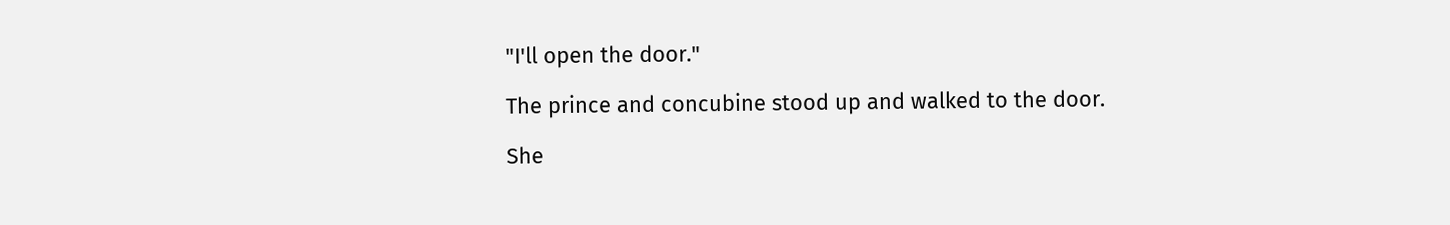"I'll open the door."

The prince and concubine stood up and walked to the door.

She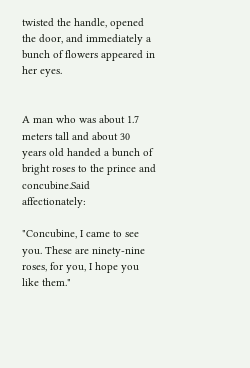twisted the handle, opened the door, and immediately a bunch of flowers appeared in her eyes.


A man who was about 1.7 meters tall and about 30 years old handed a bunch of bright roses to the prince and concubine.Said affectionately:

"Concubine, I came to see you. These are ninety-nine roses, for you, I hope you like them."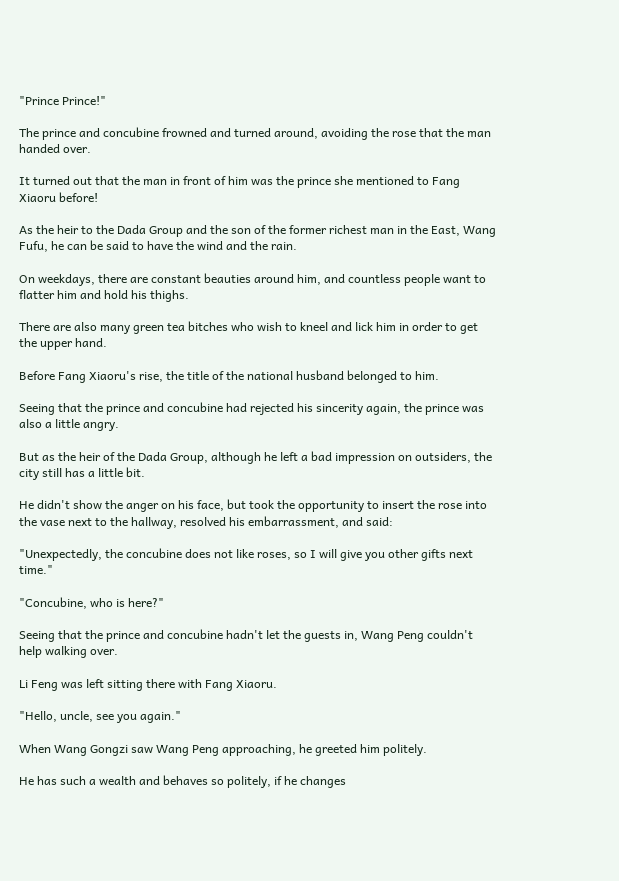"Prince Prince!"

The prince and concubine frowned and turned around, avoiding the rose that the man handed over.

It turned out that the man in front of him was the prince she mentioned to Fang Xiaoru before!

As the heir to the Dada Group and the son of the former richest man in the East, Wang Fufu, he can be said to have the wind and the rain.

On weekdays, there are constant beauties around him, and countless people want to flatter him and hold his thighs.

There are also many green tea bitches who wish to kneel and lick him in order to get the upper hand.

Before Fang Xiaoru's rise, the title of the national husband belonged to him.

Seeing that the prince and concubine had rejected his sincerity again, the prince was also a little angry.

But as the heir of the Dada Group, although he left a bad impression on outsiders, the city still has a little bit.

He didn't show the anger on his face, but took the opportunity to insert the rose into the vase next to the hallway, resolved his embarrassment, and said:

"Unexpectedly, the concubine does not like roses, so I will give you other gifts next time."

"Concubine, who is here?"

Seeing that the prince and concubine hadn't let the guests in, Wang Peng couldn't help walking over.

Li Feng was left sitting there with Fang Xiaoru.

"Hello, uncle, see you again."

When Wang Gongzi saw Wang Peng approaching, he greeted him politely.

He has such a wealth and behaves so politely, if he changes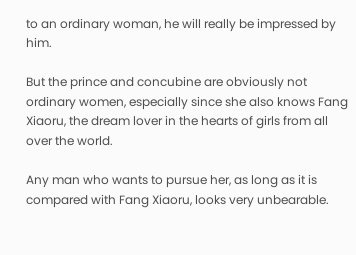to an ordinary woman, he will really be impressed by him.

But the prince and concubine are obviously not ordinary women, especially since she also knows Fang Xiaoru, the dream lover in the hearts of girls from all over the world.

Any man who wants to pursue her, as long as it is compared with Fang Xiaoru, looks very unbearable.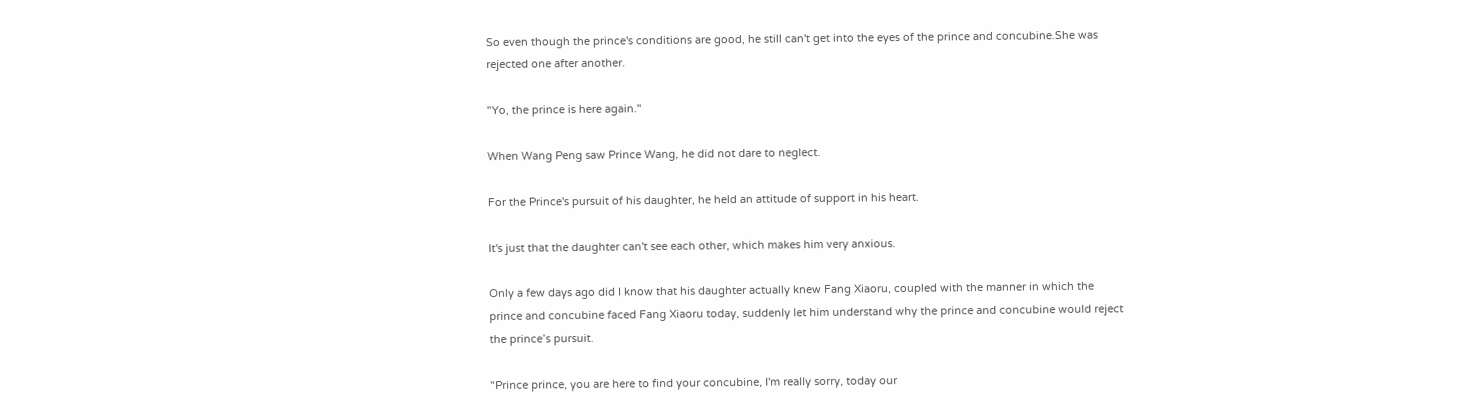So even though the prince's conditions are good, he still can't get into the eyes of the prince and concubine.She was rejected one after another.

"Yo, the prince is here again."

When Wang Peng saw Prince Wang, he did not dare to neglect.

For the Prince's pursuit of his daughter, he held an attitude of support in his heart.

It's just that the daughter can't see each other, which makes him very anxious.

Only a few days ago did I know that his daughter actually knew Fang Xiaoru, coupled with the manner in which the prince and concubine faced Fang Xiaoru today, suddenly let him understand why the prince and concubine would reject the prince’s pursuit.

"Prince prince, you are here to find your concubine, I'm really sorry, today our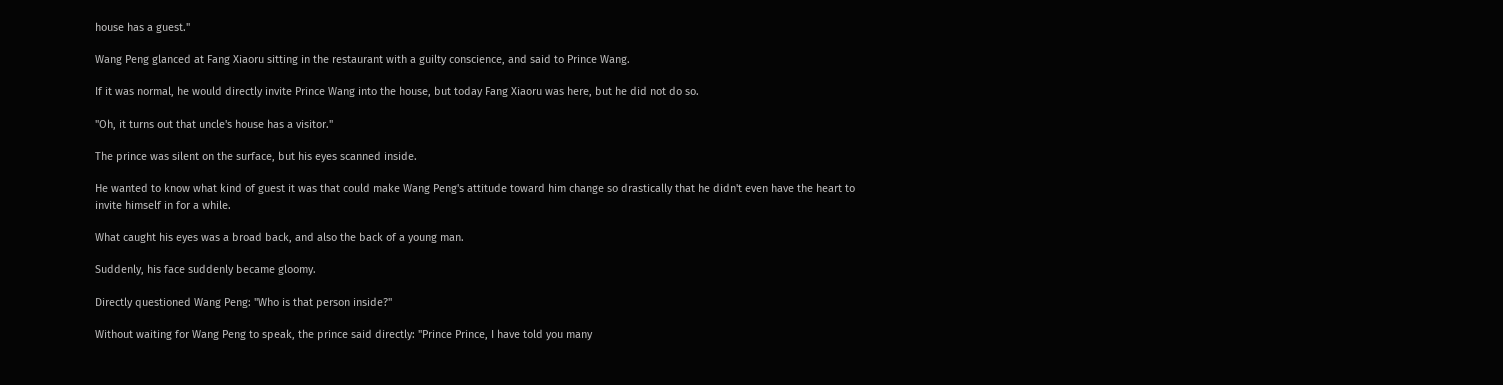house has a guest."

Wang Peng glanced at Fang Xiaoru sitting in the restaurant with a guilty conscience, and said to Prince Wang.

If it was normal, he would directly invite Prince Wang into the house, but today Fang Xiaoru was here, but he did not do so.

"Oh, it turns out that uncle's house has a visitor."

The prince was silent on the surface, but his eyes scanned inside.

He wanted to know what kind of guest it was that could make Wang Peng's attitude toward him change so drastically that he didn't even have the heart to invite himself in for a while.

What caught his eyes was a broad back, and also the back of a young man.

Suddenly, his face suddenly became gloomy.

Directly questioned Wang Peng: "Who is that person inside?"

Without waiting for Wang Peng to speak, the prince said directly: "Prince Prince, I have told you many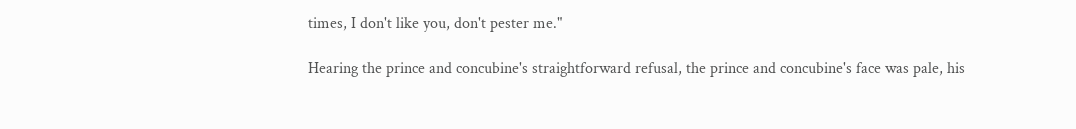times, I don't like you, don't pester me."

Hearing the prince and concubine's straightforward refusal, the prince and concubine's face was pale, his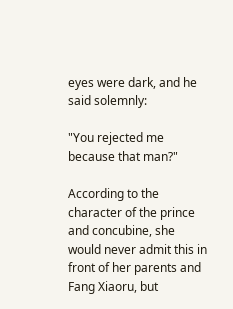eyes were dark, and he said solemnly:

"You rejected me because that man?"

According to the character of the prince and concubine, she would never admit this in front of her parents and Fang Xiaoru, but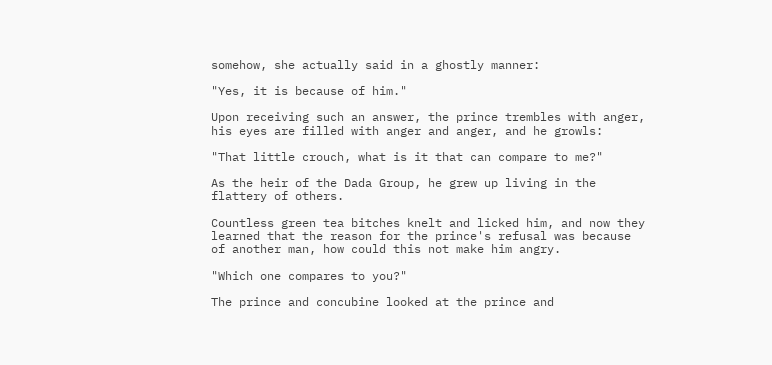somehow, she actually said in a ghostly manner:

"Yes, it is because of him."

Upon receiving such an answer, the prince trembles with anger, his eyes are filled with anger and anger, and he growls:

"That little crouch, what is it that can compare to me?"

As the heir of the Dada Group, he grew up living in the flattery of others.

Countless green tea bitches knelt and licked him, and now they learned that the reason for the prince's refusal was because of another man, how could this not make him angry.

"Which one compares to you?"

The prince and concubine looked at the prince and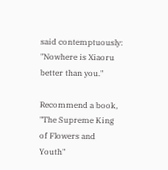said contemptuously: "Nowhere is Xiaoru better than you."

Recommend a book, "The Supreme King of Flowers and Youth"